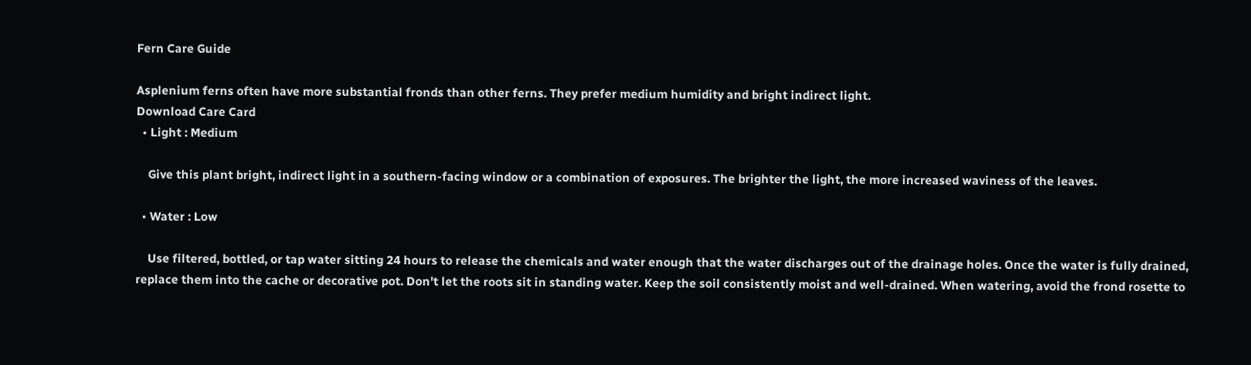Fern Care Guide

Asplenium ferns often have more substantial fronds than other ferns. They prefer medium humidity and bright indirect light.
Download Care Card
  • Light : Medium

    Give this plant bright, indirect light in a southern-facing window or a combination of exposures. The brighter the light, the more increased waviness of the leaves.

  • Water : Low

    Use filtered, bottled, or tap water sitting 24 hours to release the chemicals and water enough that the water discharges out of the drainage holes. Once the water is fully drained, replace them into the cache or decorative pot. Don't let the roots sit in standing water. Keep the soil consistently moist and well-drained. When watering, avoid the frond rosette to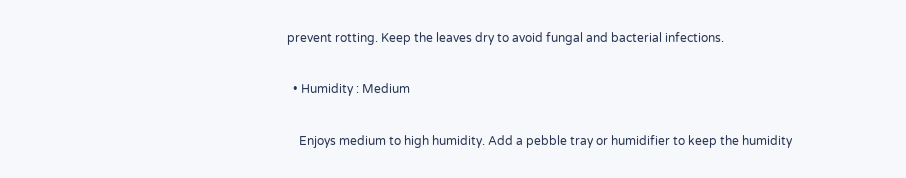prevent rotting. Keep the leaves dry to avoid fungal and bacterial infections.

  • Humidity : Medium

    Enjoys medium to high humidity. Add a pebble tray or humidifier to keep the humidity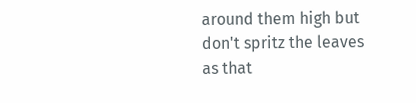around them high but don't spritz the leaves as that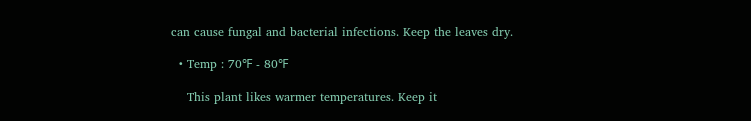can cause fungal and bacterial infections. Keep the leaves dry.

  • Temp : 70℉ - 80℉

    This plant likes warmer temperatures. Keep it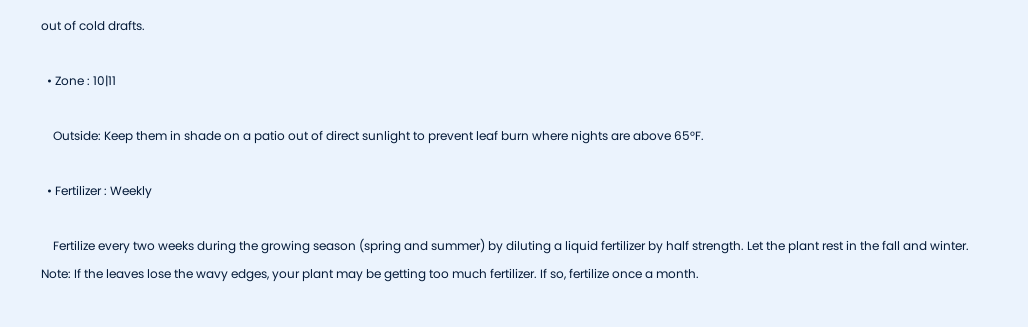out of cold drafts.

  • Zone : 10|11

    Outside: Keep them in shade on a patio out of direct sunlight to prevent leaf burn where nights are above 65°F.

  • Fertilizer : Weekly

    Fertilize every two weeks during the growing season (spring and summer) by diluting a liquid fertilizer by half strength. Let the plant rest in the fall and winter. Note: If the leaves lose the wavy edges, your plant may be getting too much fertilizer. If so, fertilize once a month.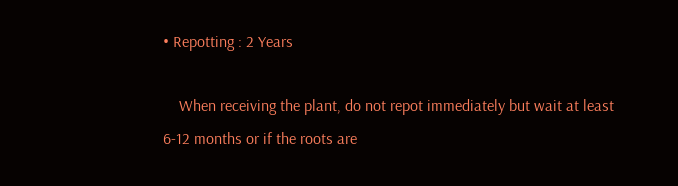• Repotting : 2 Years

    When receiving the plant, do not repot immediately but wait at least 6-12 months or if the roots are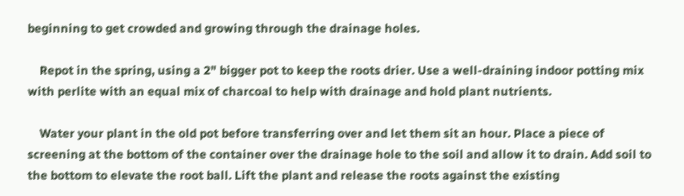beginning to get crowded and growing through the drainage holes.

    Repot in the spring, using a 2" bigger pot to keep the roots drier. Use a well-draining indoor potting mix with perlite with an equal mix of charcoal to help with drainage and hold plant nutrients.

    Water your plant in the old pot before transferring over and let them sit an hour. Place a piece of screening at the bottom of the container over the drainage hole to the soil and allow it to drain. Add soil to the bottom to elevate the root ball. Lift the plant and release the roots against the existing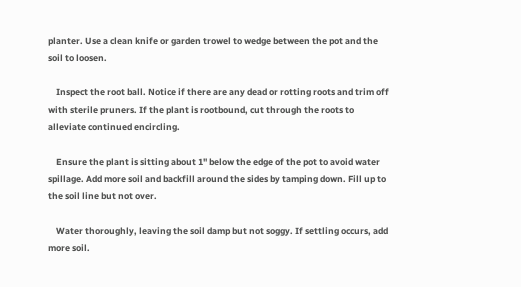planter. Use a clean knife or garden trowel to wedge between the pot and the soil to loosen.

    Inspect the root ball. Notice if there are any dead or rotting roots and trim off with sterile pruners. If the plant is rootbound, cut through the roots to alleviate continued encircling.

    Ensure the plant is sitting about 1" below the edge of the pot to avoid water spillage. Add more soil and backfill around the sides by tamping down. Fill up to the soil line but not over.

    Water thoroughly, leaving the soil damp but not soggy. If settling occurs, add more soil.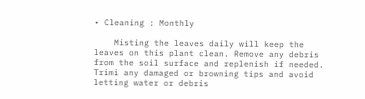• Cleaning : Monthly

    Misting the leaves daily will keep the leaves on this plant clean. Remove any debris from the soil surface and replenish if needed. Trimi any damaged or browning tips and avoid letting water or debris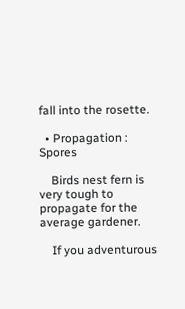fall into the rosette.

  • Propagation : Spores

    Birds nest fern is very tough to propagate for the average gardener.

    If you adventurous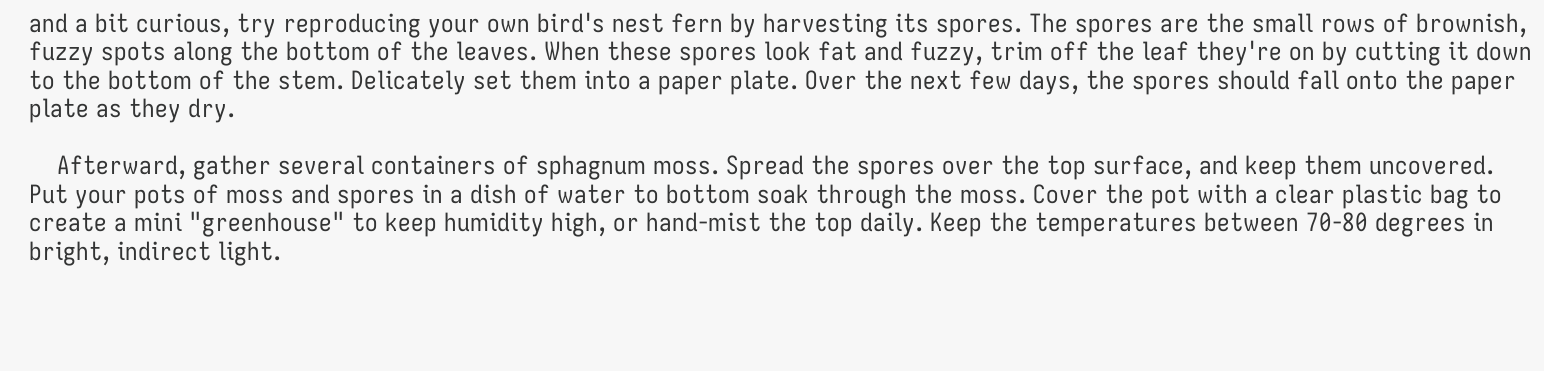and a bit curious, try reproducing your own bird's nest fern by harvesting its spores. The spores are the small rows of brownish, fuzzy spots along the bottom of the leaves. When these spores look fat and fuzzy, trim off the leaf they're on by cutting it down to the bottom of the stem. Delicately set them into a paper plate. Over the next few days, the spores should fall onto the paper plate as they dry.

    Afterward, gather several containers of sphagnum moss. Spread the spores over the top surface, and keep them uncovered. Put your pots of moss and spores in a dish of water to bottom soak through the moss. Cover the pot with a clear plastic bag to create a mini "greenhouse" to keep humidity high, or hand-mist the top daily. Keep the temperatures between 70-80 degrees in bright, indirect light.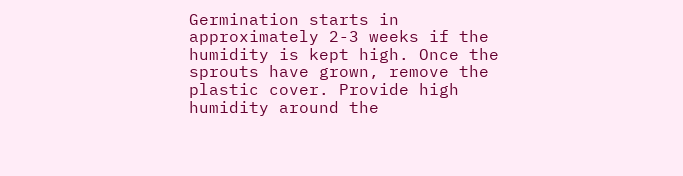Germination starts in approximately 2-3 weeks if the humidity is kept high. Once the sprouts have grown, remove the plastic cover. Provide high humidity around the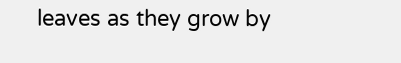leaves as they grow by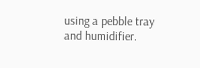using a pebble tray and humidifier.